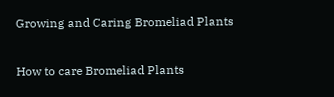Growing and Caring Bromeliad Plants

How to care Bromeliad Plants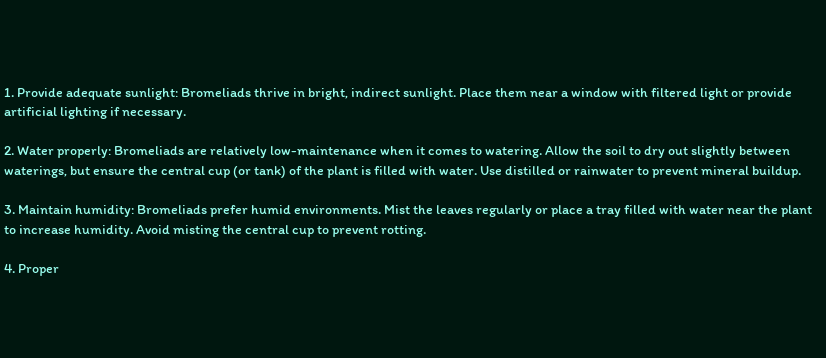1. Provide adequate sunlight: Bromeliads thrive in bright, indirect sunlight. Place them near a window with filtered light or provide artificial lighting if necessary.

2. Water properly: Bromeliads are relatively low-maintenance when it comes to watering. Allow the soil to dry out slightly between waterings, but ensure the central cup (or tank) of the plant is filled with water. Use distilled or rainwater to prevent mineral buildup.

3. Maintain humidity: Bromeliads prefer humid environments. Mist the leaves regularly or place a tray filled with water near the plant to increase humidity. Avoid misting the central cup to prevent rotting.

4. Proper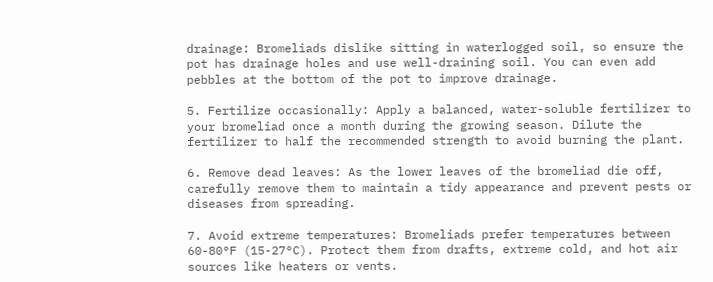drainage: Bromeliads dislike sitting in waterlogged soil, so ensure the pot has drainage holes and use well-draining soil. You can even add pebbles at the bottom of the pot to improve drainage.

5. Fertilize occasionally: Apply a balanced, water-soluble fertilizer to your bromeliad once a month during the growing season. Dilute the fertilizer to half the recommended strength to avoid burning the plant.

6. Remove dead leaves: As the lower leaves of the bromeliad die off, carefully remove them to maintain a tidy appearance and prevent pests or diseases from spreading.

7. Avoid extreme temperatures: Bromeliads prefer temperatures between 60-80°F (15-27°C). Protect them from drafts, extreme cold, and hot air sources like heaters or vents.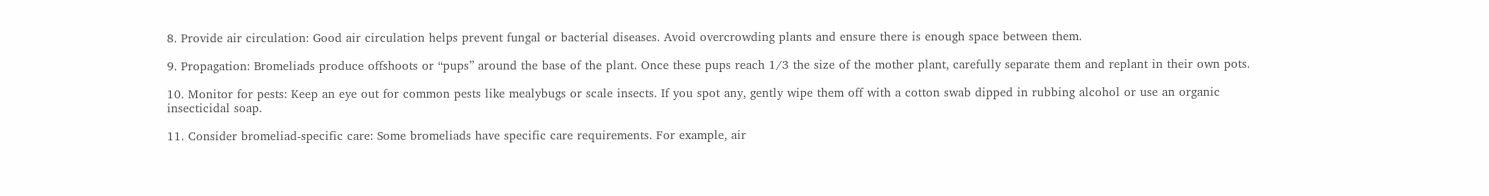8. Provide air circulation: Good air circulation helps prevent fungal or bacterial diseases. Avoid overcrowding plants and ensure there is enough space between them.

9. Propagation: Bromeliads produce offshoots or “pups” around the base of the plant. Once these pups reach 1/3 the size of the mother plant, carefully separate them and replant in their own pots.

10. Monitor for pests: Keep an eye out for common pests like mealybugs or scale insects. If you spot any, gently wipe them off with a cotton swab dipped in rubbing alcohol or use an organic insecticidal soap.

11. Consider bromeliad-specific care: Some bromeliads have specific care requirements. For example, air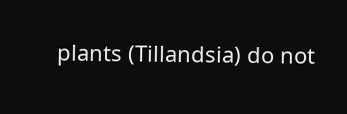plants (Tillandsia) do not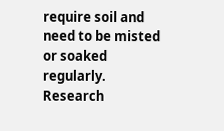require soil and need to be misted or soaked regularly. Research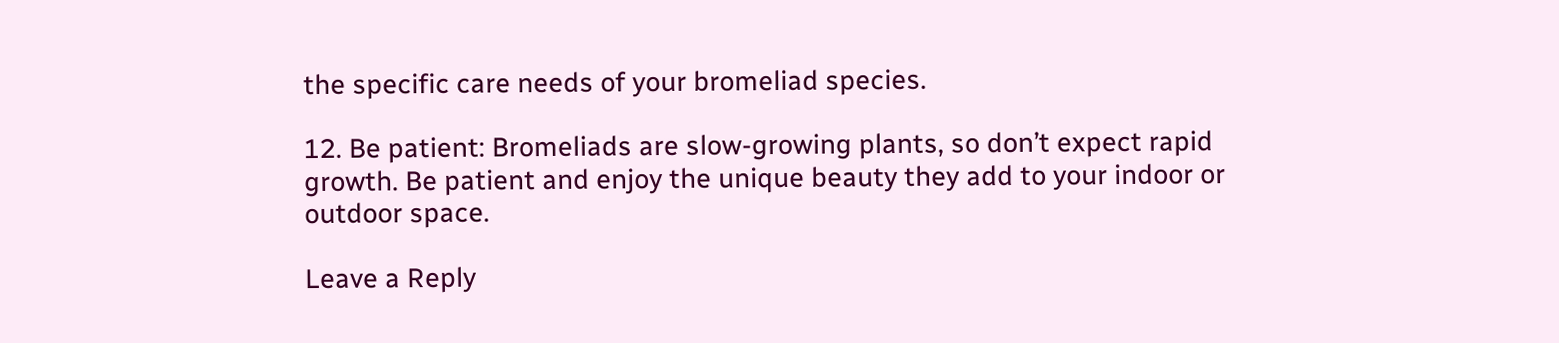the specific care needs of your bromeliad species.

12. Be patient: Bromeliads are slow-growing plants, so don’t expect rapid growth. Be patient and enjoy the unique beauty they add to your indoor or outdoor space.

Leave a Reply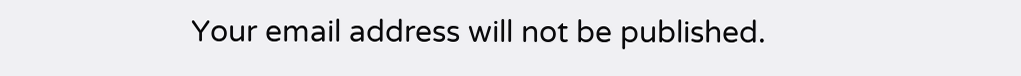Your email address will not be published.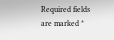Required fields are marked *